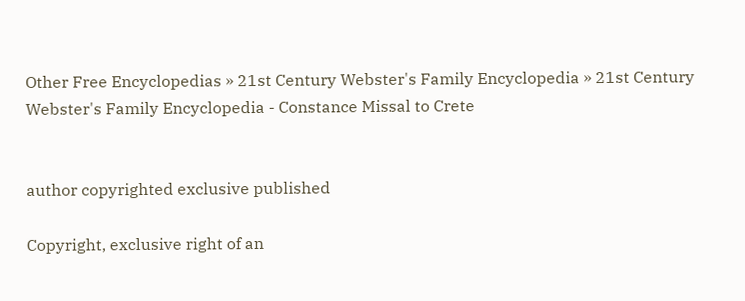Other Free Encyclopedias » 21st Century Webster's Family Encyclopedia » 21st Century Webster's Family Encyclopedia - Constance Missal to Crete


author copyrighted exclusive published

Copyright, exclusive right of an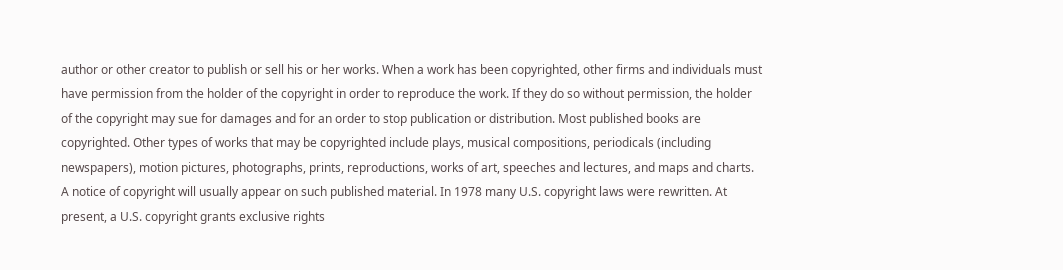author or other creator to publish or sell his or her works. When a work has been copyrighted, other firms and individuals must have permission from the holder of the copyright in order to reproduce the work. If they do so without permission, the holder of the copyright may sue for damages and for an order to stop publication or distribution. Most published books are copyrighted. Other types of works that may be copyrighted include plays, musical compositions, periodicals (including newspapers), motion pictures, photographs, prints, reproductions, works of art, speeches and lectures, and maps and charts. A notice of copyright will usually appear on such published material. In 1978 many U.S. copyright laws were rewritten. At present, a U.S. copyright grants exclusive rights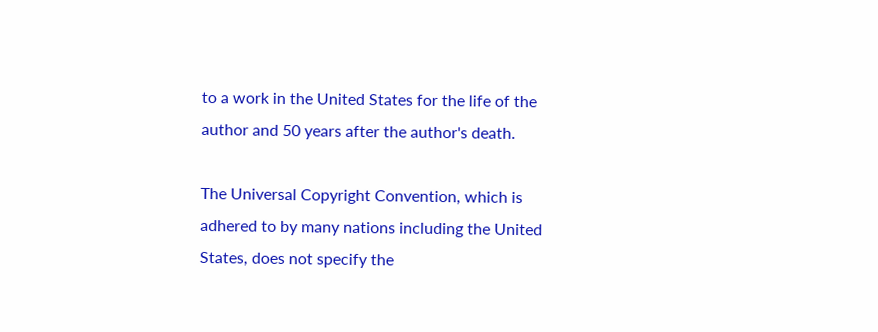to a work in the United States for the life of the author and 50 years after the author's death.

The Universal Copyright Convention, which is adhered to by many nations including the United States, does not specify the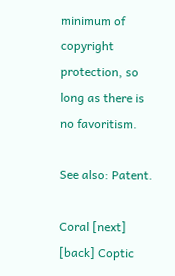minimum of copyright protection, so long as there is no favoritism.

See also: Patent.

Coral [next] [back] Coptic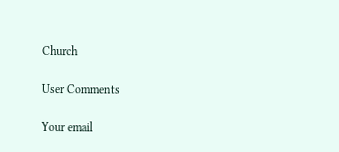Church

User Comments

Your email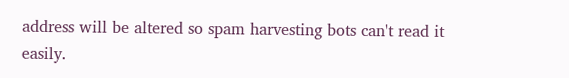address will be altered so spam harvesting bots can't read it easily.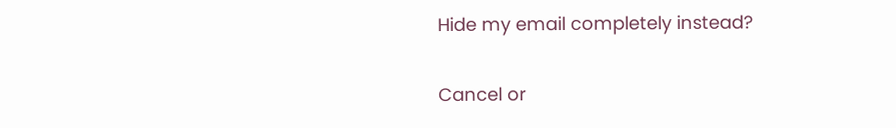Hide my email completely instead?

Cancel or